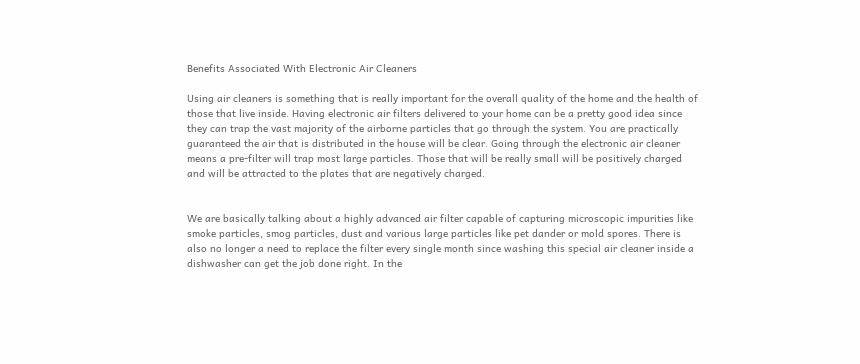Benefits Associated With Electronic Air Cleaners

Using air cleaners is something that is really important for the overall quality of the home and the health of those that live inside. Having electronic air filters delivered to your home can be a pretty good idea since they can trap the vast majority of the airborne particles that go through the system. You are practically guaranteed the air that is distributed in the house will be clear. Going through the electronic air cleaner means a pre-filter will trap most large particles. Those that will be really small will be positively charged and will be attracted to the plates that are negatively charged.


We are basically talking about a highly advanced air filter capable of capturing microscopic impurities like smoke particles, smog particles, dust and various large particles like pet dander or mold spores. There is also no longer a need to replace the filter every single month since washing this special air cleaner inside a dishwasher can get the job done right. In the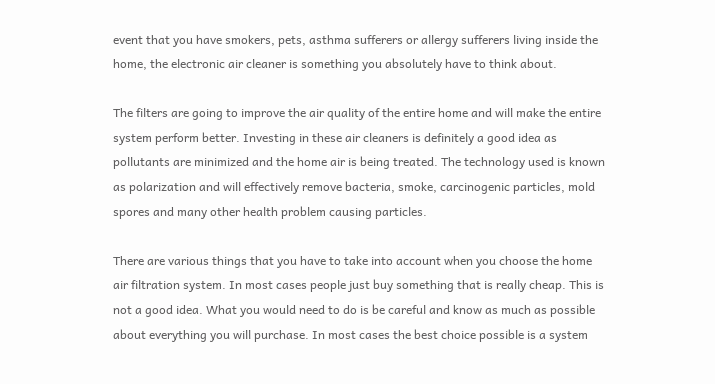event that you have smokers, pets, asthma sufferers or allergy sufferers living inside the home, the electronic air cleaner is something you absolutely have to think about.

The filters are going to improve the air quality of the entire home and will make the entire system perform better. Investing in these air cleaners is definitely a good idea as pollutants are minimized and the home air is being treated. The technology used is known as polarization and will effectively remove bacteria, smoke, carcinogenic particles, mold spores and many other health problem causing particles.

There are various things that you have to take into account when you choose the home air filtration system. In most cases people just buy something that is really cheap. This is not a good idea. What you would need to do is be careful and know as much as possible about everything you will purchase. In most cases the best choice possible is a system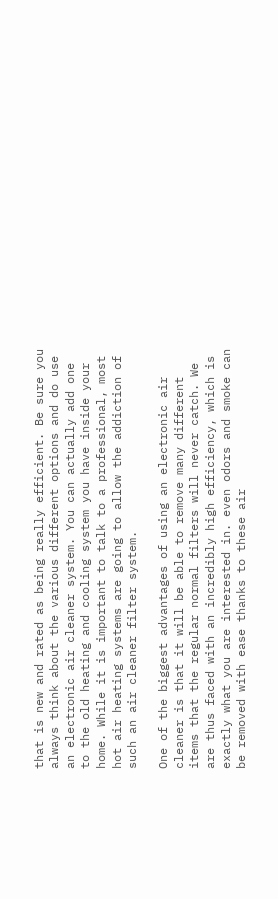that is new and rated as being really efficient. Be sure you always think about the various different options and do use an electronic air cleaner system. You can actually add one to the old heating and cooling system you have inside your home. While it is important to talk to a professional, most hot air heating systems are going to allow the addiction of such an air cleaner filter system.

One of the biggest advantages of using an electronic air cleaner is that it will be able to remove many different items that the regular normal filters will never catch. We are thus faced with an incredibly high efficiency, which is exactly what you are interested in. even odors and smoke can be removed with ease thanks to these air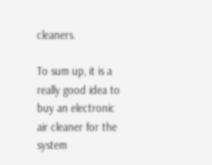cleaners.

To sum up, it is a really good idea to buy an electronic air cleaner for the system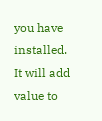you have installed. It will add value to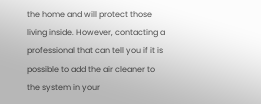the home and will protect those living inside. However, contacting a professional that can tell you if it is possible to add the air cleaner to the system in your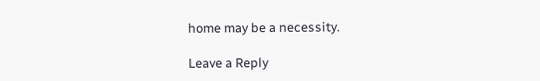home may be a necessity.

Leave a Reply